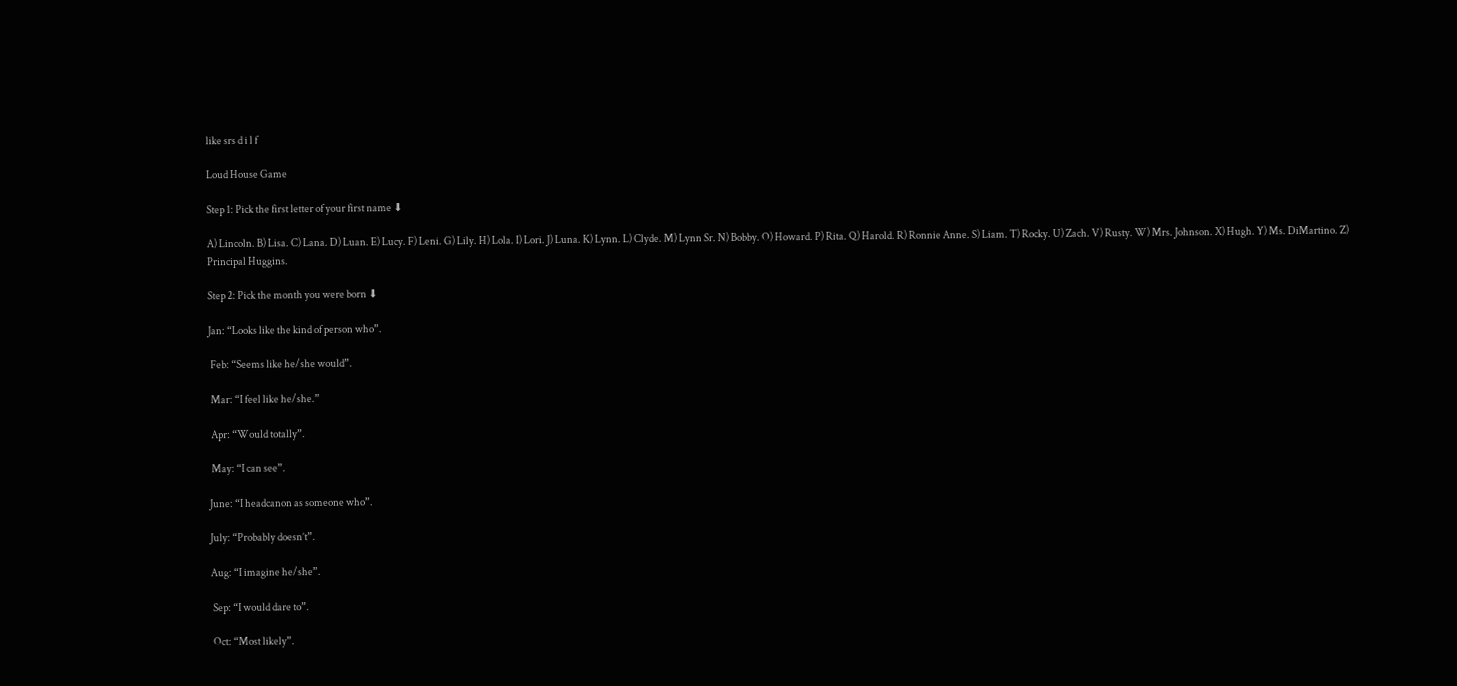like srs d i l f

Loud House Game

Step 1: Pick the first letter of your first name ⬇

A) Lincoln. B) Lisa. C) Lana. D) Luan. E) Lucy. F) Leni. G) Lily. H) Lola. I) Lori. J) Luna. K) Lynn. L) Clyde. M) Lynn Sr. N) Bobby. O) Howard. P) Rita. Q) Harold. R) Ronnie Anne. S) Liam. T) Rocky. U) Zach. V) Rusty. W) Mrs. Johnson. X) Hugh. Y) Ms. DiMartino. Z) Principal Huggins.

Step 2: Pick the month you were born ⬇

Jan: “Looks like the kind of person who”.

 Feb: “Seems like he/she would”.

 Mar: “I feel like he/she.”

 Apr: “Would totally”.

 May: “I can see”.

June: “I headcanon as someone who”.

July: “Probably doesn’t”.

Aug: “I imagine he/she”.

 Sep: “I would dare to”.

 Oct: “Most likely”.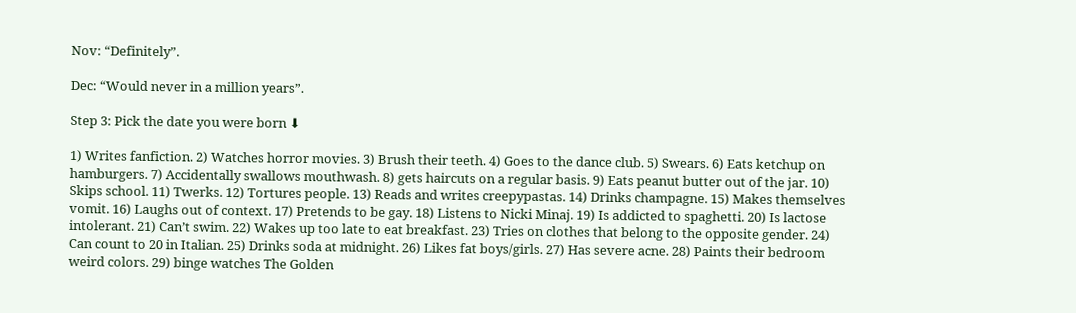Nov: “Definitely”.

Dec: “Would never in a million years”.

Step 3: Pick the date you were born ⬇

1) Writes fanfiction. 2) Watches horror movies. 3) Brush their teeth. 4) Goes to the dance club. 5) Swears. 6) Eats ketchup on hamburgers. 7) Accidentally swallows mouthwash. 8) gets haircuts on a regular basis. 9) Eats peanut butter out of the jar. 10) Skips school. 11) Twerks. 12) Tortures people. 13) Reads and writes creepypastas. 14) Drinks champagne. 15) Makes themselves vomit. 16) Laughs out of context. 17) Pretends to be gay. 18) Listens to Nicki Minaj. 19) Is addicted to spaghetti. 20) Is lactose intolerant. 21) Can’t swim. 22) Wakes up too late to eat breakfast. 23) Tries on clothes that belong to the opposite gender. 24) Can count to 20 in Italian. 25) Drinks soda at midnight. 26) Likes fat boys/girls. 27) Has severe acne. 28) Paints their bedroom weird colors. 29) binge watches The Golden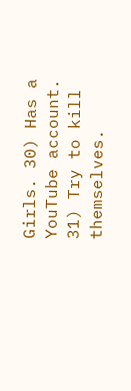Girls. 30) Has a YouTube account. 31) Try to kill themselves.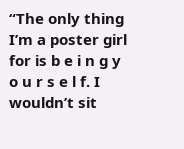“The only thing I’m a poster girl for is b e i n g y o u r s e l f. I wouldn’t sit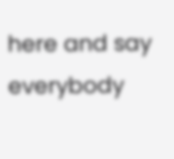here and say everybody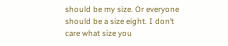should be my size. Or everyone should be a size eight. I don’t care what size you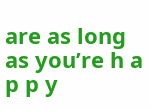are as long as you’re h a p p y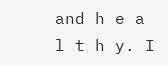and h e a l t h y. I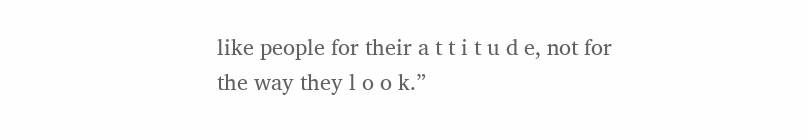like people for their a t t i t u d e, not for the way they l o o k.”